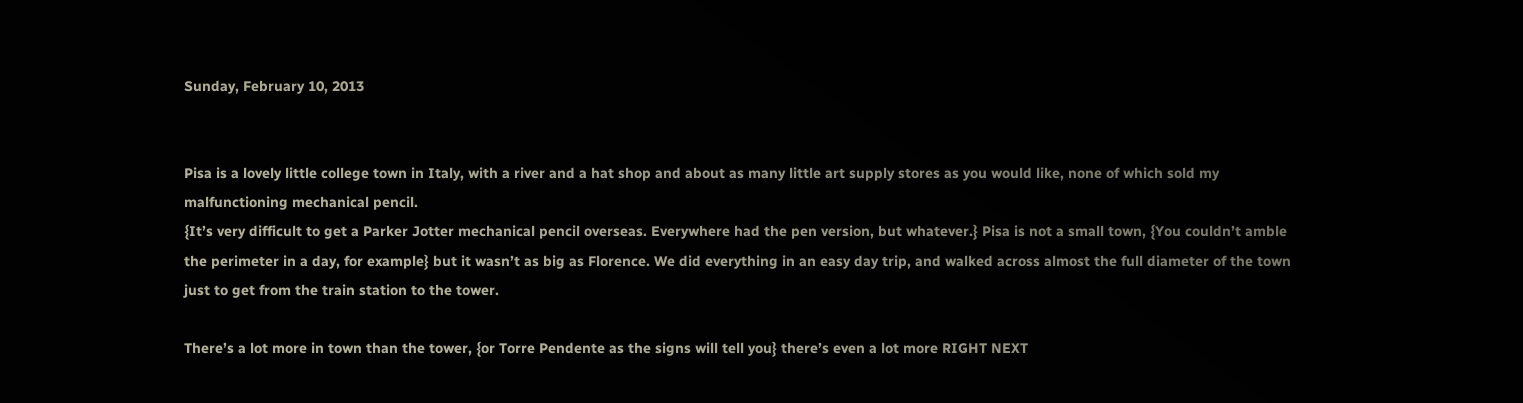Sunday, February 10, 2013


Pisa is a lovely little college town in Italy, with a river and a hat shop and about as many little art supply stores as you would like, none of which sold my malfunctioning mechanical pencil.
{It’s very difficult to get a Parker Jotter mechanical pencil overseas. Everywhere had the pen version, but whatever.} Pisa is not a small town, {You couldn’t amble the perimeter in a day, for example} but it wasn’t as big as Florence. We did everything in an easy day trip, and walked across almost the full diameter of the town just to get from the train station to the tower.

There’s a lot more in town than the tower, {or Torre Pendente as the signs will tell you} there’s even a lot more RIGHT NEXT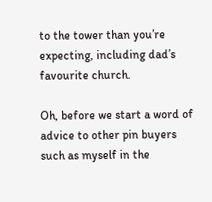to the tower than you’re expecting, including dad’s favourite church.

Oh, before we start a word of advice to other pin buyers such as myself in the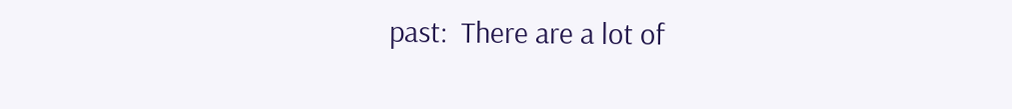past:  There are a lot of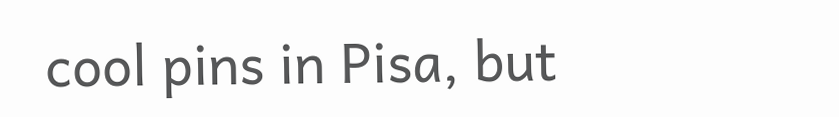cool pins in Pisa, but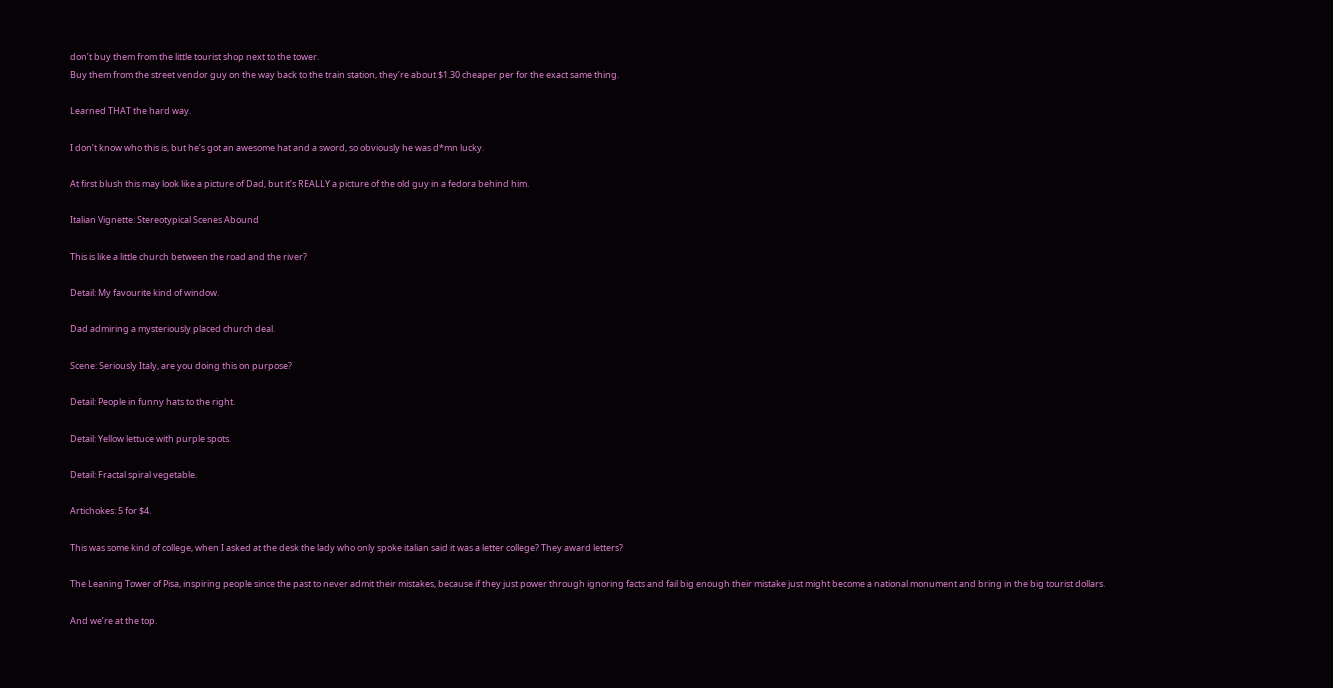don’t buy them from the little tourist shop next to the tower.
Buy them from the street vendor guy on the way back to the train station, they’re about $1.30 cheaper per for the exact same thing.

Learned THAT the hard way.

I don’t know who this is, but he’s got an awesome hat and a sword, so obviously he was d*mn lucky.

At first blush this may look like a picture of Dad, but it’s REALLY a picture of the old guy in a fedora behind him.

Italian Vignette: Stereotypical Scenes Abound

This is like a little church between the road and the river?

Detail: My favourite kind of window.

Dad admiring a mysteriously placed church deal.

Scene: Seriously Italy, are you doing this on purpose?

Detail: People in funny hats to the right.

Detail: Yellow lettuce with purple spots.

Detail: Fractal spiral vegetable.

Artichokes: 5 for $4.

This was some kind of college, when I asked at the desk the lady who only spoke italian said it was a letter college? They award letters?

The Leaning Tower of Pisa, inspiring people since the past to never admit their mistakes, because if they just power through ignoring facts and fail big enough their mistake just might become a national monument and bring in the big tourist dollars.

And we’re at the top.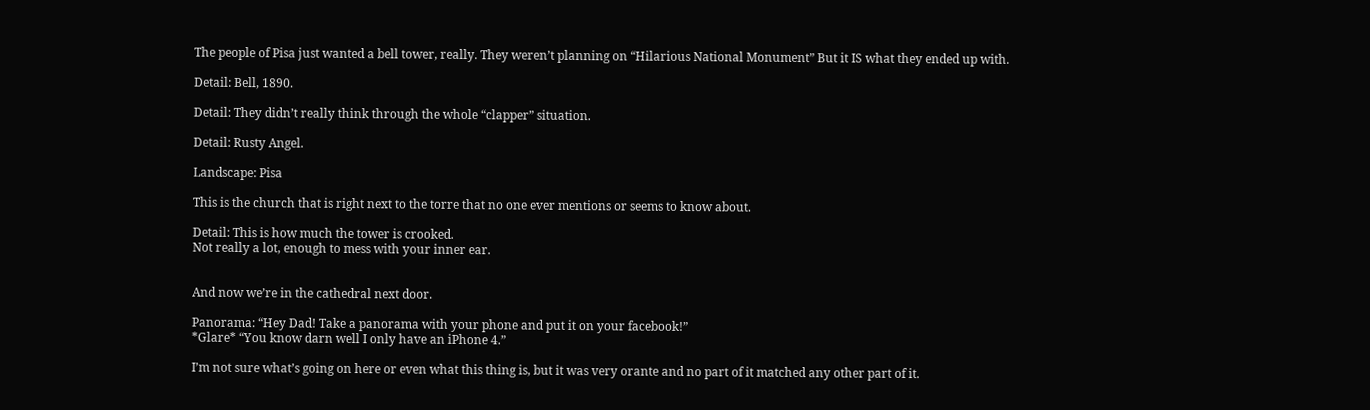The people of Pisa just wanted a bell tower, really. They weren’t planning on “Hilarious National Monument” But it IS what they ended up with.

Detail: Bell, 1890.

Detail: They didn’t really think through the whole “clapper” situation.

Detail: Rusty Angel.

Landscape: Pisa

This is the church that is right next to the torre that no one ever mentions or seems to know about.

Detail: This is how much the tower is crooked.
Not really a lot, enough to mess with your inner ear.


And now we’re in the cathedral next door.

Panorama: “Hey Dad! Take a panorama with your phone and put it on your facebook!”
*Glare* “You know darn well I only have an iPhone 4.”

I’m not sure what’s going on here or even what this thing is, but it was very orante and no part of it matched any other part of it.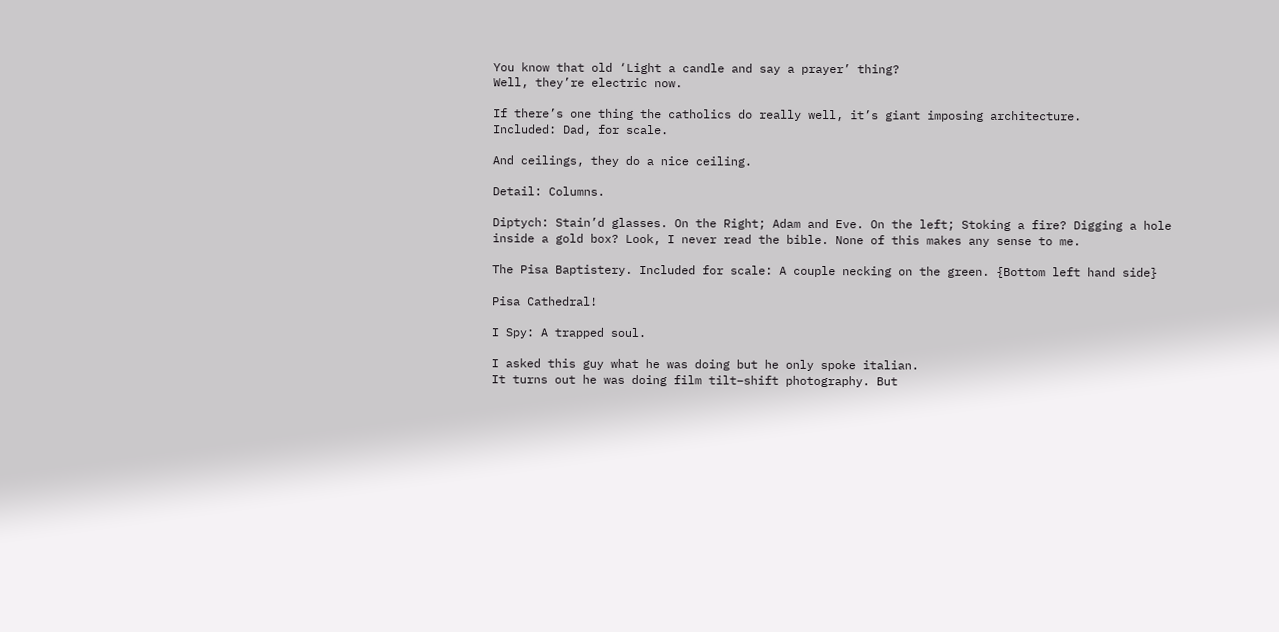You know that old ‘Light a candle and say a prayer’ thing?
Well, they’re electric now.

If there’s one thing the catholics do really well, it’s giant imposing architecture.
Included: Dad, for scale.

And ceilings, they do a nice ceiling.

Detail: Columns.

Diptych: Stain’d glasses. On the Right; Adam and Eve. On the left; Stoking a fire? Digging a hole inside a gold box? Look, I never read the bible. None of this makes any sense to me.

The Pisa Baptistery. Included for scale: A couple necking on the green. {Bottom left hand side}

Pisa Cathedral!

I Spy: A trapped soul.

I asked this guy what he was doing but he only spoke italian.
It turns out he was doing film tilt–shift photography. But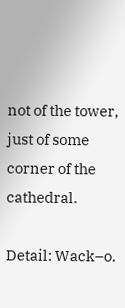not of the tower, just of some corner of the cathedral.

Detail: Wack–o.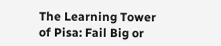The Learning Tower of Pisa: Fail Big or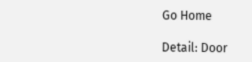Go Home

Detail: Door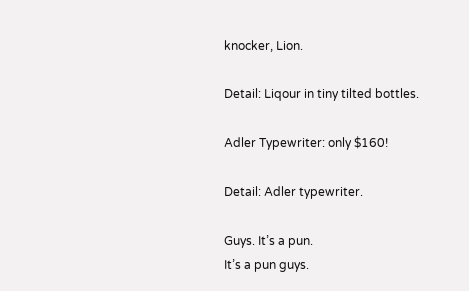knocker, Lion.

Detail: Liqour in tiny tilted bottles.

Adler Typewriter: only $160!

Detail: Adler typewriter.

Guys. It’s a pun.
It’s a pun guys.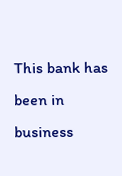This bank has been in business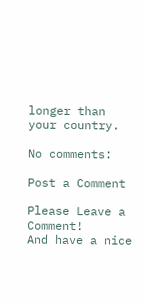longer than your country.

No comments:

Post a Comment

Please Leave a Comment!
And have a nice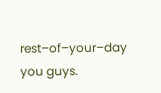rest–of–your–day you guys.